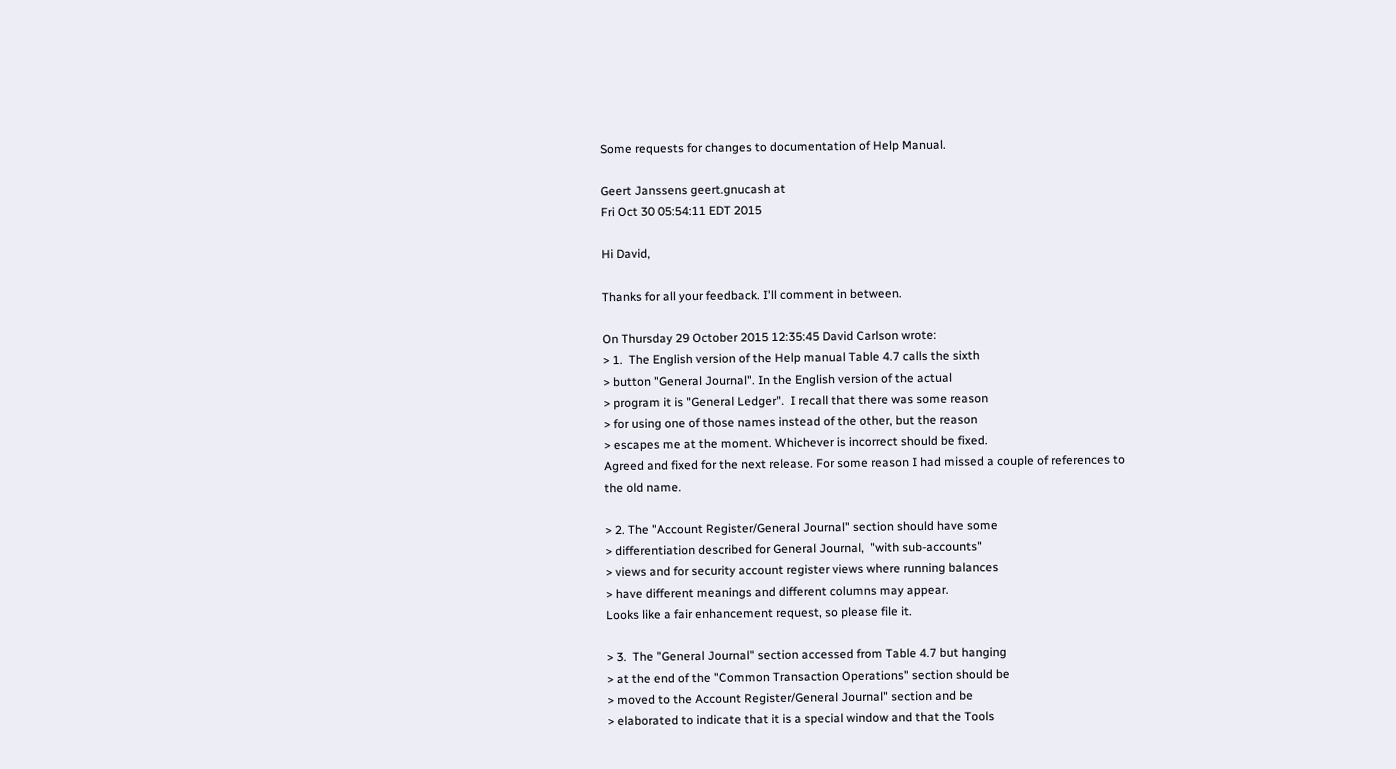Some requests for changes to documentation of Help Manual.

Geert Janssens geert.gnucash at
Fri Oct 30 05:54:11 EDT 2015

Hi David,

Thanks for all your feedback. I'll comment in between.

On Thursday 29 October 2015 12:35:45 David Carlson wrote:
> 1.  The English version of the Help manual Table 4.7 calls the sixth
> button "General Journal". In the English version of the actual
> program it is "General Ledger".  I recall that there was some reason
> for using one of those names instead of the other, but the reason
> escapes me at the moment. Whichever is incorrect should be fixed.
Agreed and fixed for the next release. For some reason I had missed a couple of references to
the old name.

> 2. The "Account Register/General Journal" section should have some
> differentiation described for General Journal,  "with sub-accounts"
> views and for security account register views where running balances
> have different meanings and different columns may appear.
Looks like a fair enhancement request, so please file it.

> 3.  The "General Journal" section accessed from Table 4.7 but hanging
> at the end of the "Common Transaction Operations" section should be
> moved to the Account Register/General Journal" section and be
> elaborated to indicate that it is a special window and that the Tools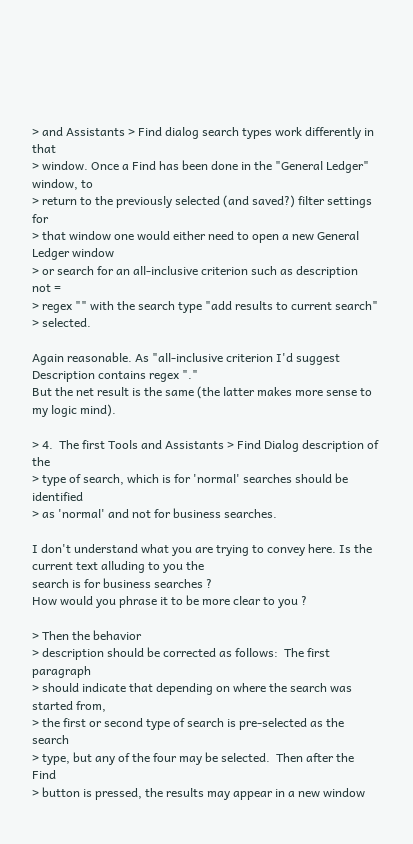> and Assistants > Find dialog search types work differently in that
> window. Once a Find has been done in the "General Ledger" window, to
> return to the previously selected (and saved?) filter settings for
> that window one would either need to open a new General Ledger window
> or search for an all-inclusive criterion such as description not =
> regex "" with the search type "add results to current search"
> selected.

Again reasonable. As "all-inclusive criterion I'd suggest
Description contains regex "."
But the net result is the same (the latter makes more sense to my logic mind).

> 4.  The first Tools and Assistants > Find Dialog description of the
> type of search, which is for 'normal' searches should be identified
> as 'normal' and not for business searches.

I don't understand what you are trying to convey here. Is the current text alluding to you the
search is for business searches ?
How would you phrase it to be more clear to you ?

> Then the behavior
> description should be corrected as follows:  The first paragraph
> should indicate that depending on where the search was started from,
> the first or second type of search is pre-selected as the search
> type, but any of the four may be selected.  Then after the Find
> button is pressed, the results may appear in a new window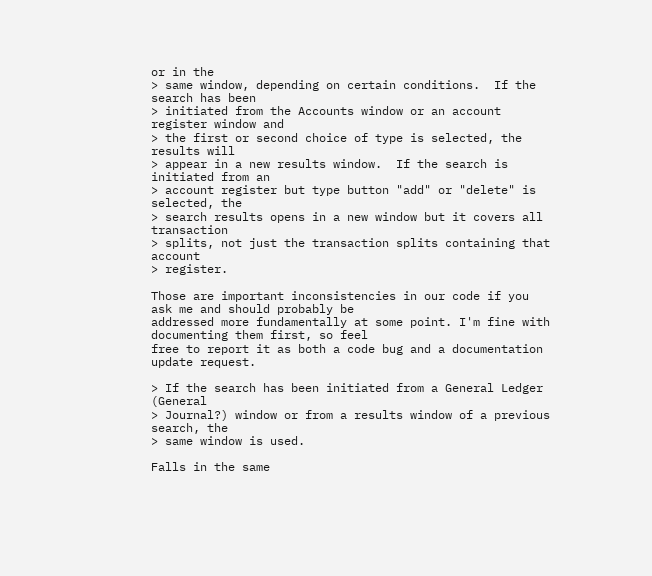or in the
> same window, depending on certain conditions.  If the search has been
> initiated from the Accounts window or an account register window and
> the first or second choice of type is selected, the results will
> appear in a new results window.  If the search is initiated from an
> account register but type button "add" or "delete" is selected, the
> search results opens in a new window but it covers all transaction
> splits, not just the transaction splits containing that account
> register.

Those are important inconsistencies in our code if you ask me and should probably be
addressed more fundamentally at some point. I'm fine with documenting them first, so feel
free to report it as both a code bug and a documentation update request.

> If the search has been initiated from a General Ledger (General
> Journal?) window or from a results window of a previous search, the
> same window is used.

Falls in the same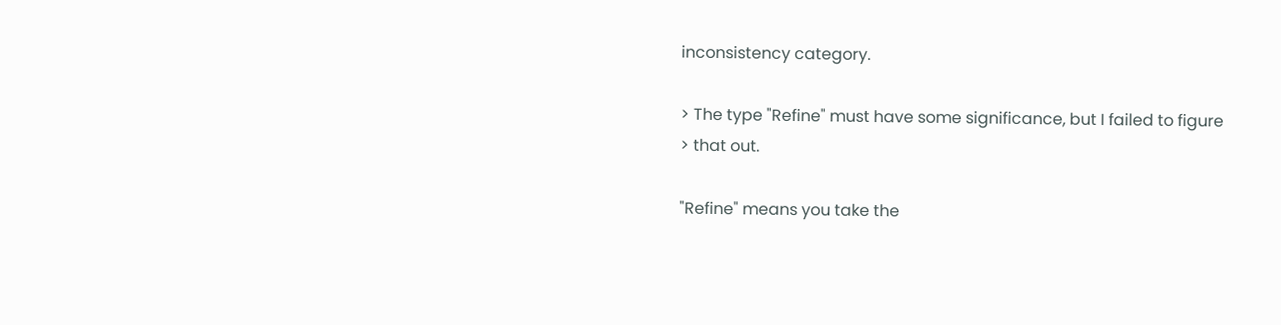inconsistency category.

> The type "Refine" must have some significance, but I failed to figure
> that out.

"Refine" means you take the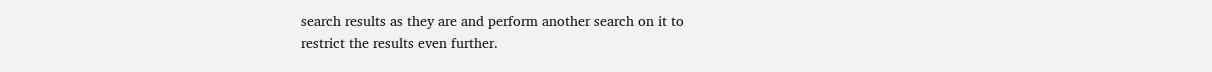search results as they are and perform another search on it to
restrict the results even further.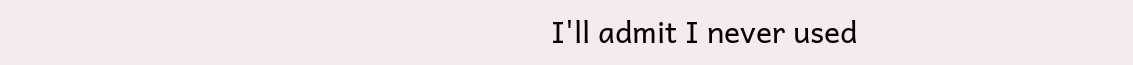I'll admit I never used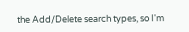the Add/Delete search types, so I'm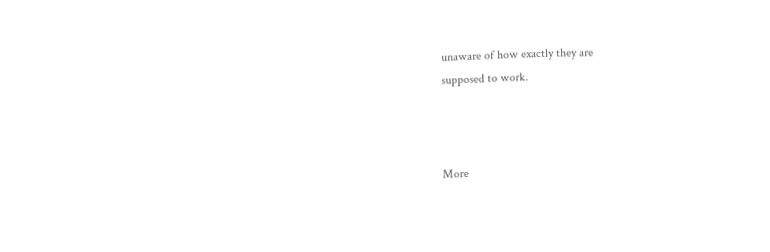unaware of how exactly they are
supposed to work.



More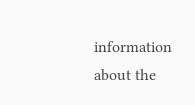information about the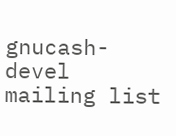gnucash-devel mailing list